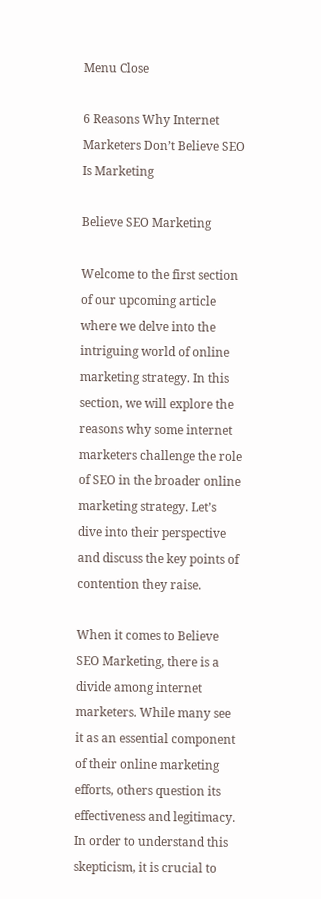Menu Close

6 Reasons Why Internet Marketers Don’t Believe SEO Is Marketing

Believe SEO Marketing

Welcome to the first section of our upcoming article where we delve into the intriguing world of online marketing strategy. In this section, we will explore the reasons why some internet marketers challenge the role of SEO in the broader online marketing strategy. Let’s dive into their perspective and discuss the key points of contention they raise.

When it comes to Believe SEO Marketing, there is a divide among internet marketers. While many see it as an essential component of their online marketing efforts, others question its effectiveness and legitimacy. In order to understand this skepticism, it is crucial to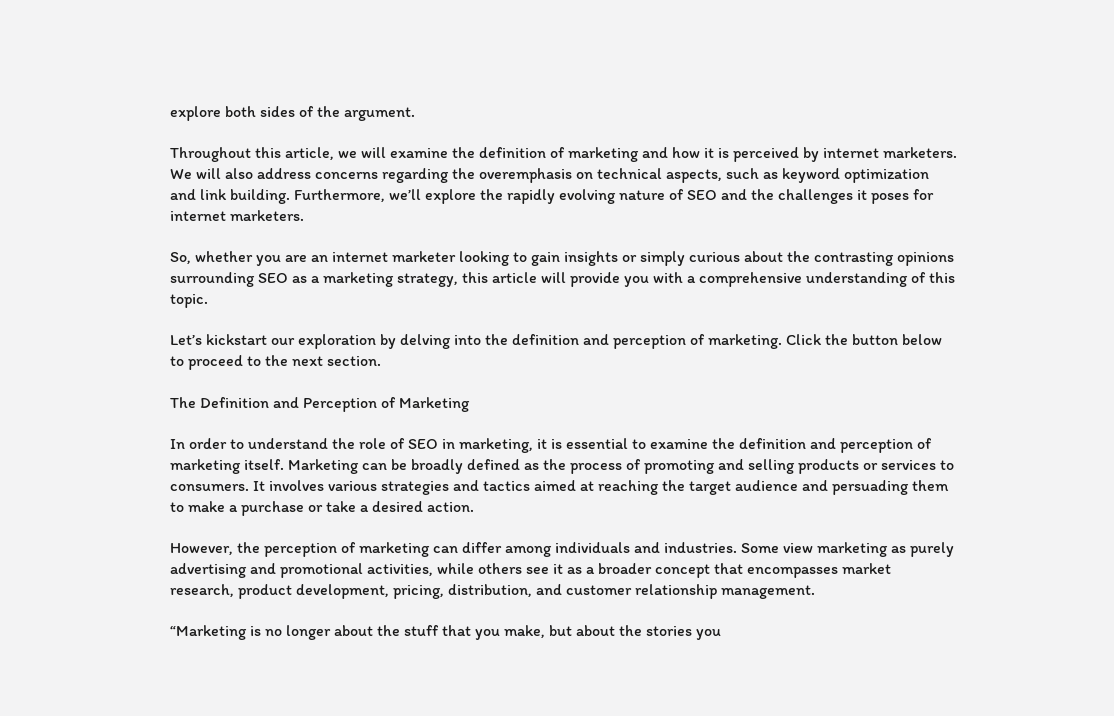explore both sides of the argument.

Throughout this article, we will examine the definition of marketing and how it is perceived by internet marketers. We will also address concerns regarding the overemphasis on technical aspects, such as keyword optimization and link building. Furthermore, we’ll explore the rapidly evolving nature of SEO and the challenges it poses for internet marketers.

So, whether you are an internet marketer looking to gain insights or simply curious about the contrasting opinions surrounding SEO as a marketing strategy, this article will provide you with a comprehensive understanding of this topic.

Let’s kickstart our exploration by delving into the definition and perception of marketing. Click the button below to proceed to the next section.

The Definition and Perception of Marketing

In order to understand the role of SEO in marketing, it is essential to examine the definition and perception of marketing itself. Marketing can be broadly defined as the process of promoting and selling products or services to consumers. It involves various strategies and tactics aimed at reaching the target audience and persuading them to make a purchase or take a desired action.

However, the perception of marketing can differ among individuals and industries. Some view marketing as purely advertising and promotional activities, while others see it as a broader concept that encompasses market research, product development, pricing, distribution, and customer relationship management.

“Marketing is no longer about the stuff that you make, but about the stories you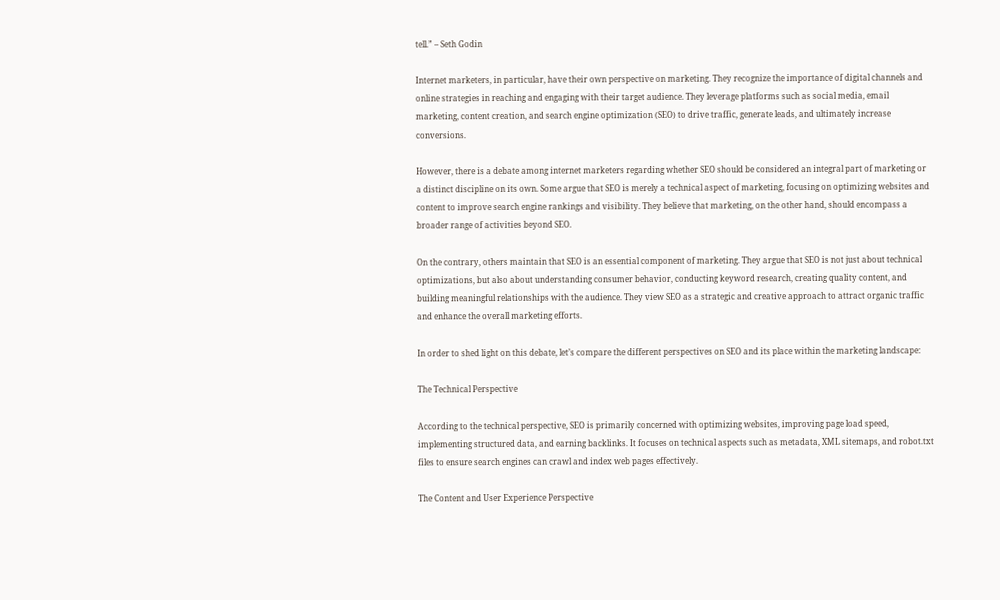tell.” – Seth Godin

Internet marketers, in particular, have their own perspective on marketing. They recognize the importance of digital channels and online strategies in reaching and engaging with their target audience. They leverage platforms such as social media, email marketing, content creation, and search engine optimization (SEO) to drive traffic, generate leads, and ultimately increase conversions.

However, there is a debate among internet marketers regarding whether SEO should be considered an integral part of marketing or a distinct discipline on its own. Some argue that SEO is merely a technical aspect of marketing, focusing on optimizing websites and content to improve search engine rankings and visibility. They believe that marketing, on the other hand, should encompass a broader range of activities beyond SEO.

On the contrary, others maintain that SEO is an essential component of marketing. They argue that SEO is not just about technical optimizations, but also about understanding consumer behavior, conducting keyword research, creating quality content, and building meaningful relationships with the audience. They view SEO as a strategic and creative approach to attract organic traffic and enhance the overall marketing efforts.

In order to shed light on this debate, let’s compare the different perspectives on SEO and its place within the marketing landscape:

The Technical Perspective

According to the technical perspective, SEO is primarily concerned with optimizing websites, improving page load speed, implementing structured data, and earning backlinks. It focuses on technical aspects such as metadata, XML sitemaps, and robot.txt files to ensure search engines can crawl and index web pages effectively.

The Content and User Experience Perspective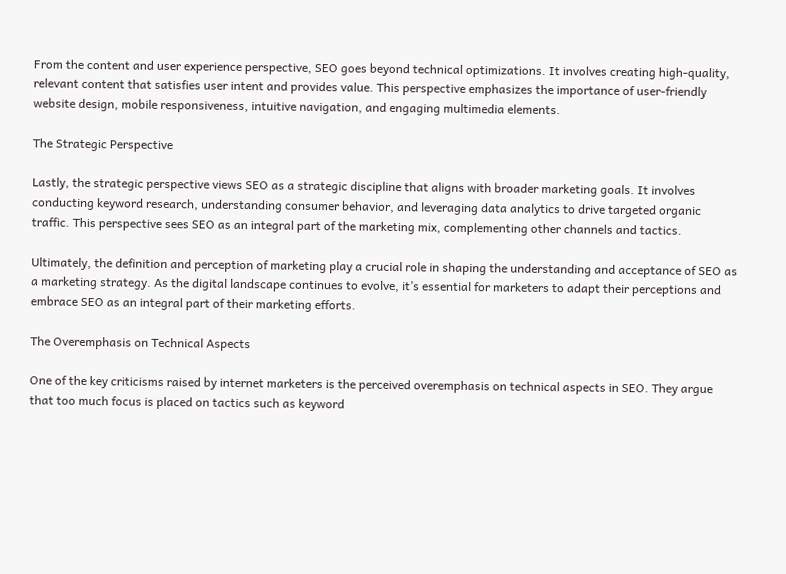From the content and user experience perspective, SEO goes beyond technical optimizations. It involves creating high-quality, relevant content that satisfies user intent and provides value. This perspective emphasizes the importance of user-friendly website design, mobile responsiveness, intuitive navigation, and engaging multimedia elements.

The Strategic Perspective

Lastly, the strategic perspective views SEO as a strategic discipline that aligns with broader marketing goals. It involves conducting keyword research, understanding consumer behavior, and leveraging data analytics to drive targeted organic traffic. This perspective sees SEO as an integral part of the marketing mix, complementing other channels and tactics.

Ultimately, the definition and perception of marketing play a crucial role in shaping the understanding and acceptance of SEO as a marketing strategy. As the digital landscape continues to evolve, it’s essential for marketers to adapt their perceptions and embrace SEO as an integral part of their marketing efforts.

The Overemphasis on Technical Aspects

One of the key criticisms raised by internet marketers is the perceived overemphasis on technical aspects in SEO. They argue that too much focus is placed on tactics such as keyword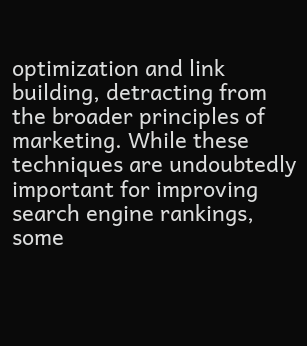optimization and link building, detracting from the broader principles of marketing. While these techniques are undoubtedly important for improving search engine rankings, some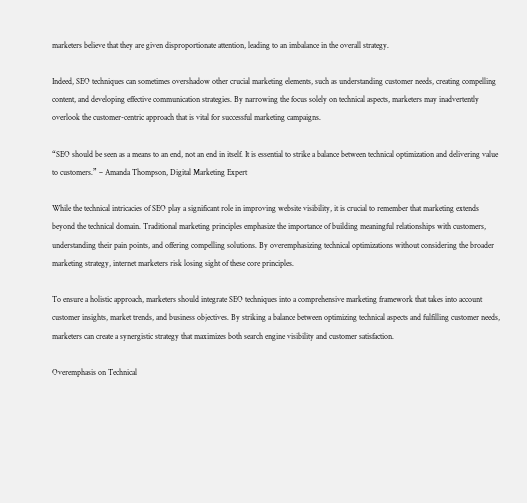marketers believe that they are given disproportionate attention, leading to an imbalance in the overall strategy.

Indeed, SEO techniques can sometimes overshadow other crucial marketing elements, such as understanding customer needs, creating compelling content, and developing effective communication strategies. By narrowing the focus solely on technical aspects, marketers may inadvertently overlook the customer-centric approach that is vital for successful marketing campaigns.

“SEO should be seen as a means to an end, not an end in itself. It is essential to strike a balance between technical optimization and delivering value to customers.” – Amanda Thompson, Digital Marketing Expert

While the technical intricacies of SEO play a significant role in improving website visibility, it is crucial to remember that marketing extends beyond the technical domain. Traditional marketing principles emphasize the importance of building meaningful relationships with customers, understanding their pain points, and offering compelling solutions. By overemphasizing technical optimizations without considering the broader marketing strategy, internet marketers risk losing sight of these core principles.

To ensure a holistic approach, marketers should integrate SEO techniques into a comprehensive marketing framework that takes into account customer insights, market trends, and business objectives. By striking a balance between optimizing technical aspects and fulfilling customer needs, marketers can create a synergistic strategy that maximizes both search engine visibility and customer satisfaction.

Overemphasis on Technical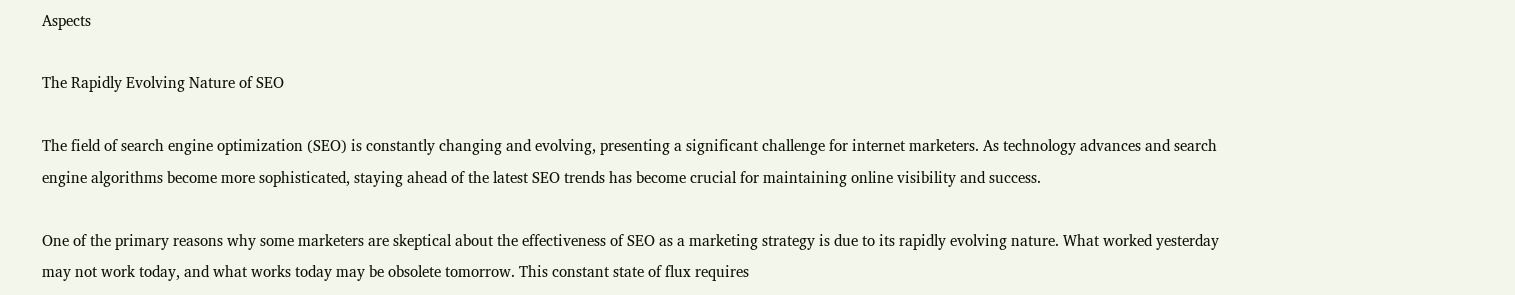Aspects

The Rapidly Evolving Nature of SEO

The field of search engine optimization (SEO) is constantly changing and evolving, presenting a significant challenge for internet marketers. As technology advances and search engine algorithms become more sophisticated, staying ahead of the latest SEO trends has become crucial for maintaining online visibility and success.

One of the primary reasons why some marketers are skeptical about the effectiveness of SEO as a marketing strategy is due to its rapidly evolving nature. What worked yesterday may not work today, and what works today may be obsolete tomorrow. This constant state of flux requires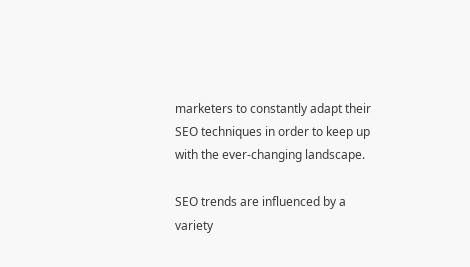marketers to constantly adapt their SEO techniques in order to keep up with the ever-changing landscape.

SEO trends are influenced by a variety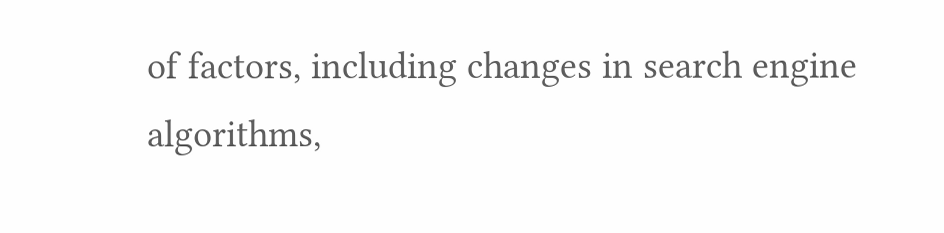of factors, including changes in search engine algorithms,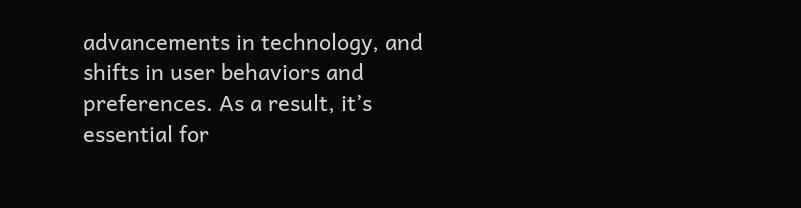advancements in technology, and shifts in user behaviors and preferences. As a result, it’s essential for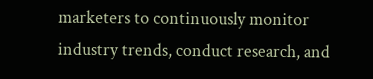marketers to continuously monitor industry trends, conduct research, and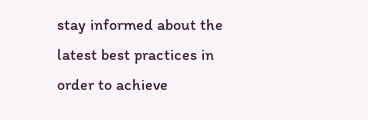stay informed about the latest best practices in order to achieve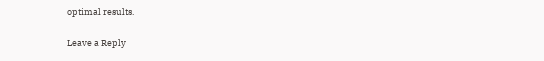optimal results.

Leave a Reply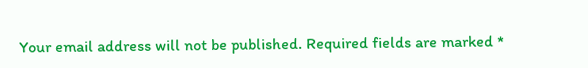Your email address will not be published. Required fields are marked *